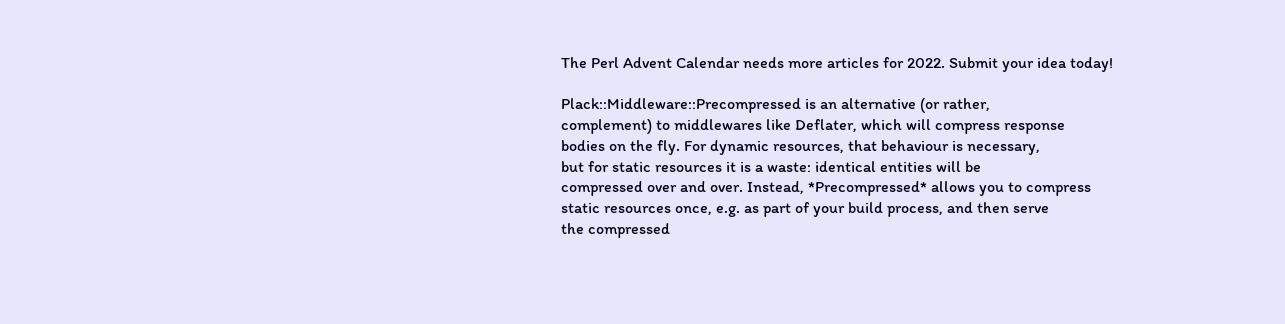The Perl Advent Calendar needs more articles for 2022. Submit your idea today!

Plack::Middleware::Precompressed is an alternative (or rather,
complement) to middlewares like Deflater, which will compress response
bodies on the fly. For dynamic resources, that behaviour is necessary,
but for static resources it is a waste: identical entities will be
compressed over and over. Instead, *Precompressed* allows you to compress
static resources once, e.g. as part of your build process, and then serve
the compressed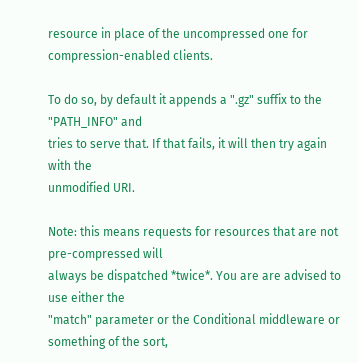resource in place of the uncompressed one for
compression-enabled clients.

To do so, by default it appends a ".gz" suffix to the "PATH_INFO" and
tries to serve that. If that fails, it will then try again with the
unmodified URI.

Note: this means requests for resources that are not pre-compressed will
always be dispatched *twice*. You are are advised to use either the
"match" parameter or the Conditional middleware or something of the sort,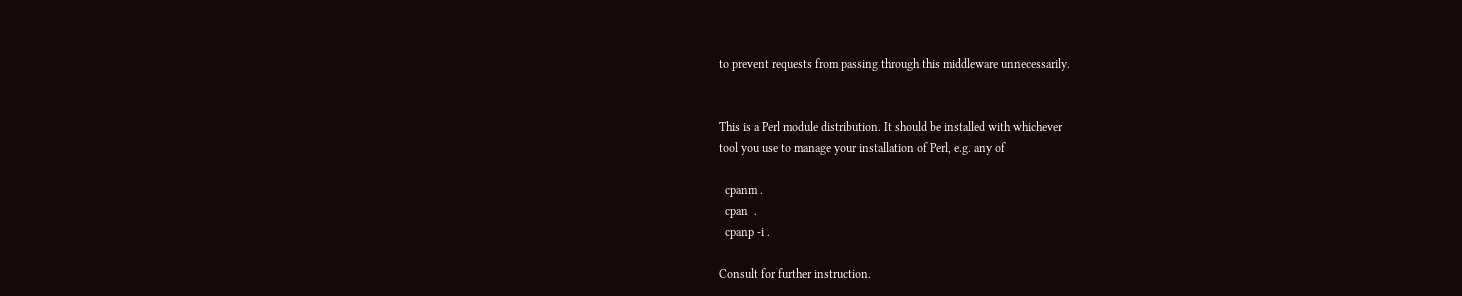to prevent requests from passing through this middleware unnecessarily.


This is a Perl module distribution. It should be installed with whichever
tool you use to manage your installation of Perl, e.g. any of

  cpanm .
  cpan  .
  cpanp -i .

Consult for further instruction.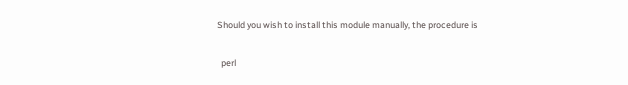Should you wish to install this module manually, the procedure is

  perl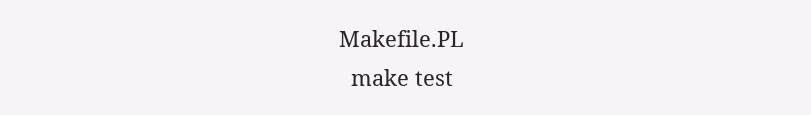Makefile.PL
  make test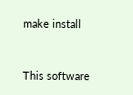make install


This software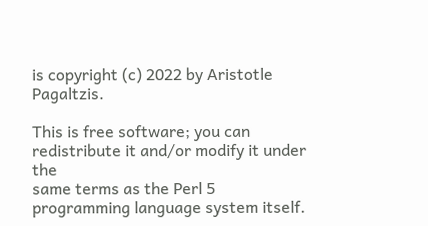is copyright (c) 2022 by Aristotle Pagaltzis.

This is free software; you can redistribute it and/or modify it under the
same terms as the Perl 5 programming language system itself.